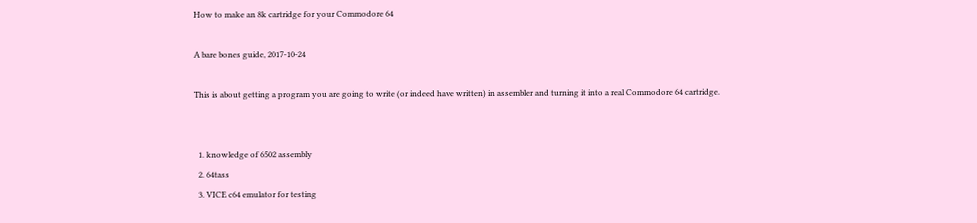How to make an 8k cartridge for your Commodore 64

A bare bones guide, 2017-10-24

This is about getting a program you are going to write (or indeed have written) in assembler and turning it into a real Commodore 64 cartridge.


  1. knowledge of 6502 assembly
  2. 64tass
  3. VICE c64 emulator for testing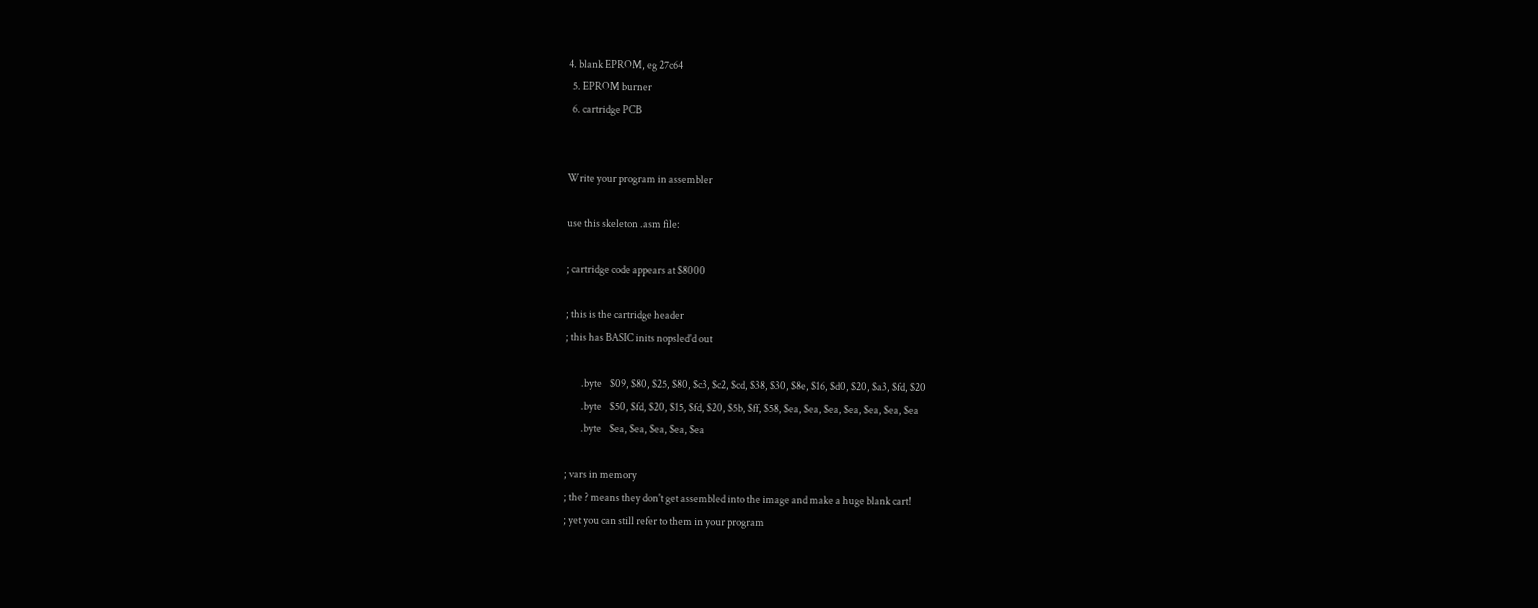4. blank EPROM, eg 27c64
  5. EPROM burner
  6. cartridge PCB


Write your program in assembler

use this skeleton .asm file:

; cartridge code appears at $8000

; this is the cartridge header
; this has BASIC inits nopsled'd out

        .byte    $09, $80, $25, $80, $c3, $c2, $cd, $38, $30, $8e, $16, $d0, $20, $a3, $fd, $20
        .byte    $50, $fd, $20, $15, $fd, $20, $5b, $ff, $58, $ea, $ea, $ea, $ea, $ea, $ea, $ea
        .byte    $ea, $ea, $ea, $ea, $ea

; vars in memory
; the ? means they don't get assembled into the image and make a huge blank cart!
; yet you can still refer to them in your program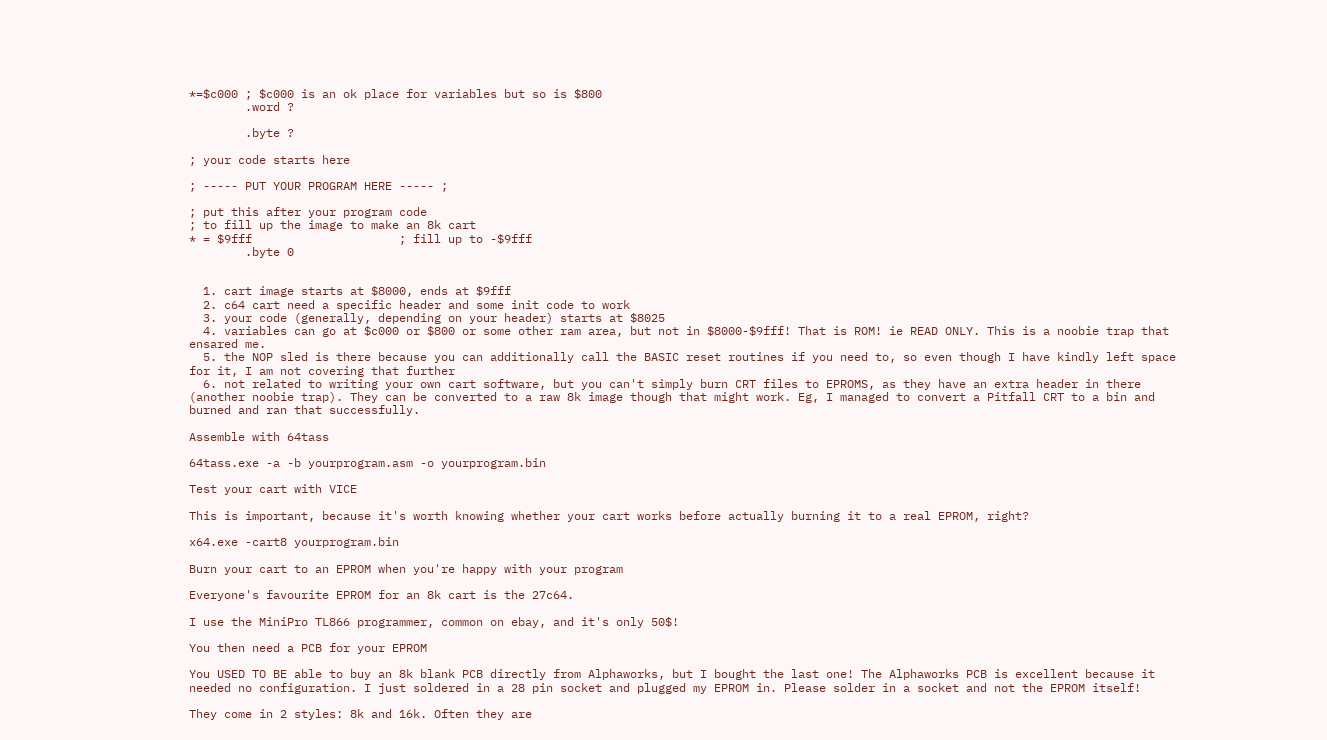*=$c000 ; $c000 is an ok place for variables but so is $800
        .word ?

        .byte ?

; your code starts here

; ----- PUT YOUR PROGRAM HERE ----- ;

; put this after your program code
; to fill up the image to make an 8k cart
* = $9fff                     ; fill up to -$9fff
        .byte 0


  1. cart image starts at $8000, ends at $9fff
  2. c64 cart need a specific header and some init code to work
  3. your code (generally, depending on your header) starts at $8025
  4. variables can go at $c000 or $800 or some other ram area, but not in $8000-$9fff! That is ROM! ie READ ONLY. This is a noobie trap that ensared me.
  5. the NOP sled is there because you can additionally call the BASIC reset routines if you need to, so even though I have kindly left space for it, I am not covering that further
  6. not related to writing your own cart software, but you can't simply burn CRT files to EPROMS, as they have an extra header in there (another noobie trap). They can be converted to a raw 8k image though that might work. Eg, I managed to convert a Pitfall CRT to a bin and burned and ran that successfully.

Assemble with 64tass

64tass.exe -a -b yourprogram.asm -o yourprogram.bin

Test your cart with VICE

This is important, because it's worth knowing whether your cart works before actually burning it to a real EPROM, right?

x64.exe -cart8 yourprogram.bin

Burn your cart to an EPROM when you're happy with your program

Everyone's favourite EPROM for an 8k cart is the 27c64.

I use the MiniPro TL866 programmer, common on ebay, and it's only 50$!

You then need a PCB for your EPROM

You USED TO BE able to buy an 8k blank PCB directly from Alphaworks, but I bought the last one! The Alphaworks PCB is excellent because it needed no configuration. I just soldered in a 28 pin socket and plugged my EPROM in. Please solder in a socket and not the EPROM itself!

They come in 2 styles: 8k and 16k. Often they are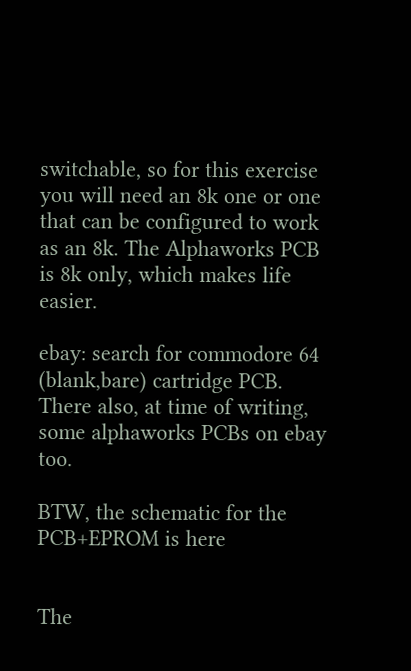switchable, so for this exercise you will need an 8k one or one that can be configured to work as an 8k. The Alphaworks PCB is 8k only, which makes life easier.

ebay: search for commodore 64 (blank,bare) cartridge PCB. There also, at time of writing, some alphaworks PCBs on ebay too.

BTW, the schematic for the PCB+EPROM is here


The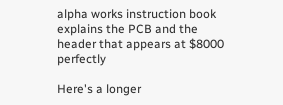alpha works instruction book explains the PCB and the header that appears at $8000 perfectly

Here's a longer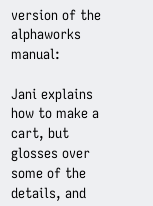version of the alphaworks manual:

Jani explains how to make a cart, but glosses over some of the details, and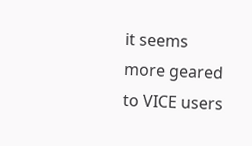it seems more geared to VICE users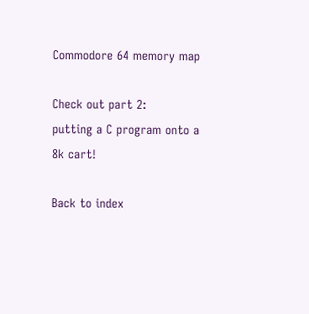Commodore 64 memory map

Check out part 2:
putting a C program onto a 8k cart!

Back to index